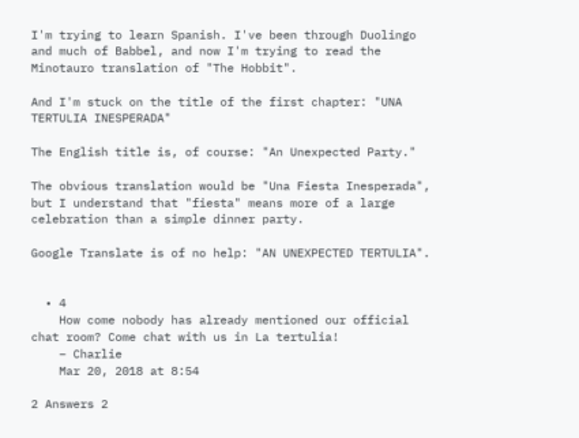I'm trying to learn Spanish. I've been through Duolingo and much of Babbel, and now I'm trying to read the Minotauro translation of "The Hobbit".

And I'm stuck on the title of the first chapter: "UNA TERTULIA INESPERADA"

The English title is, of course: "An Unexpected Party."

The obvious translation would be "Una Fiesta Inesperada", but I understand that "fiesta" means more of a large celebration than a simple dinner party.

Google Translate is of no help: "AN UNEXPECTED TERTULIA".


  • 4
    How come nobody has already mentioned our official chat room? Come chat with us in La tertulia!
    – Charlie
    Mar 20, 2018 at 8:54

2 Answers 2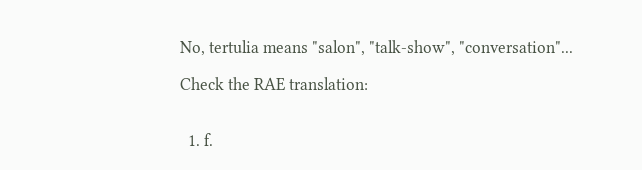No, tertulia means "salon", "talk-show", "conversation"...

Check the RAE translation:


  1. f.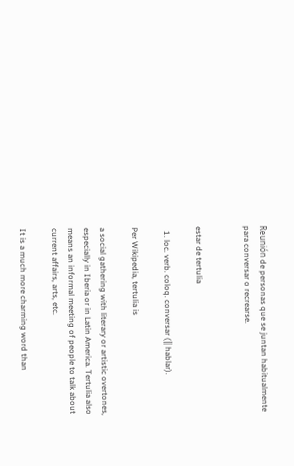Reunión de personas que se juntan habitualmente para conversar o recrearse.


estar de tertulia

  1. loc. verb. coloq. conversar (‖ hablar).

Per Wikipedia, tertulia is

a social gathering with literary or artistic overtones, especially in Iberia or in Latin America. Tertulia also means an informal meeting of people to talk about current affairs, arts, etc.

It is a much more charming word than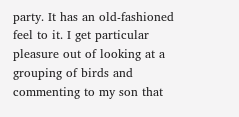party. It has an old-fashioned feel to it. I get particular pleasure out of looking at a grouping of birds and commenting to my son that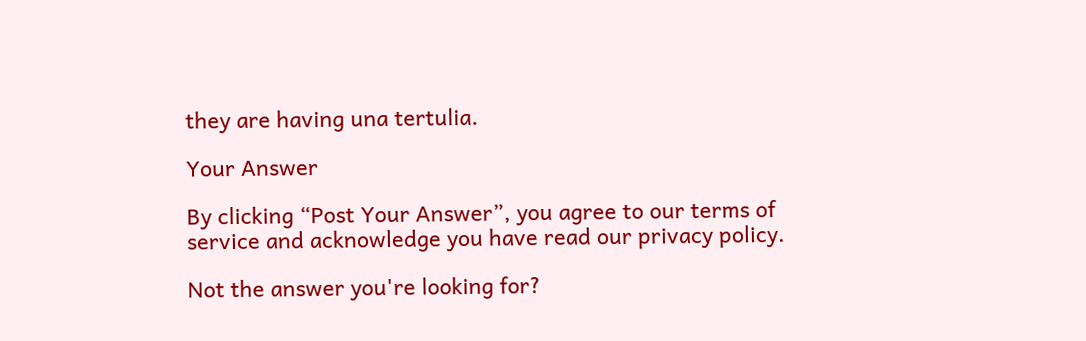they are having una tertulia.

Your Answer

By clicking “Post Your Answer”, you agree to our terms of service and acknowledge you have read our privacy policy.

Not the answer you're looking for?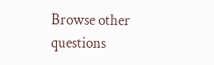Browse other questions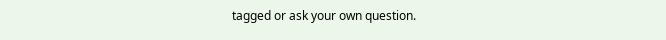tagged or ask your own question.